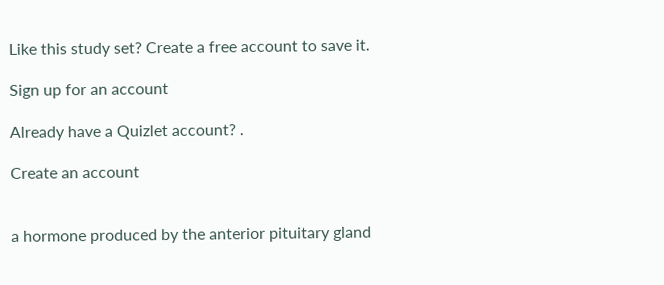Like this study set? Create a free account to save it.

Sign up for an account

Already have a Quizlet account? .

Create an account


a hormone produced by the anterior pituitary gland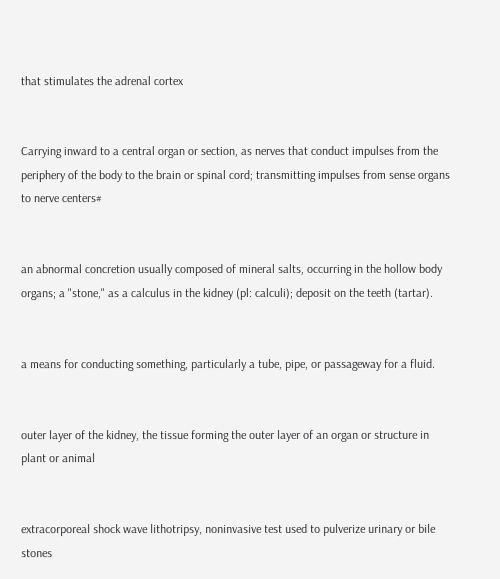that stimulates the adrenal cortex


Carrying inward to a central organ or section, as nerves that conduct impulses from the periphery of the body to the brain or spinal cord; transmitting impulses from sense organs to nerve centers#


an abnormal concretion usually composed of mineral salts, occurring in the hollow body organs; a "stone," as a calculus in the kidney (pl: calculi); deposit on the teeth (tartar).


a means for conducting something, particularly a tube, pipe, or passageway for a fluid.


outer layer of the kidney, the tissue forming the outer layer of an organ or structure in plant or animal


extracorporeal shock wave lithotripsy, noninvasive test used to pulverize urinary or bile stones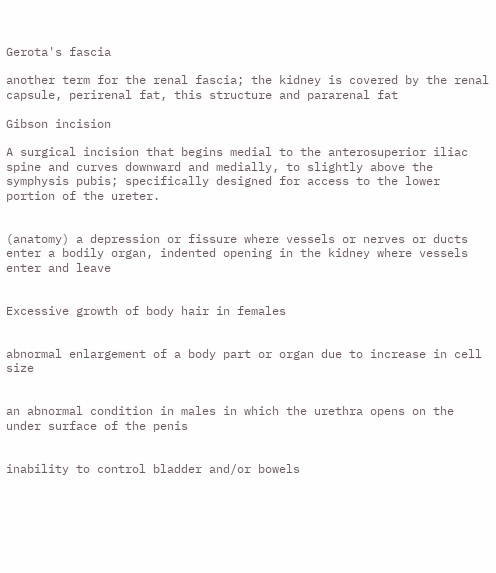Gerota's fascia

another term for the renal fascia; the kidney is covered by the renal capsule, perirenal fat, this structure and pararenal fat

Gibson incision

A surgical incision that begins medial to the anterosuperior iliac spine and curves downward and medially, to slightly above the symphysis pubis; specifically designed for access to the lower portion of the ureter.


(anatomy) a depression or fissure where vessels or nerves or ducts enter a bodily organ, indented opening in the kidney where vessels enter and leave


Excessive growth of body hair in females


abnormal enlargement of a body part or organ due to increase in cell size


an abnormal condition in males in which the urethra opens on the under surface of the penis


inability to control bladder and/or bowels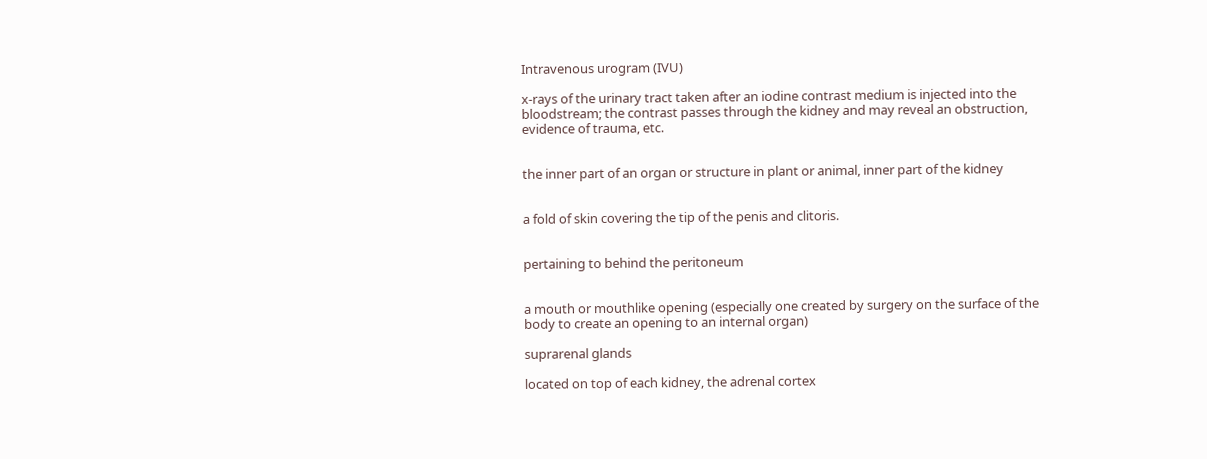Intravenous urogram (IVU)

x-rays of the urinary tract taken after an iodine contrast medium is injected into the bloodstream; the contrast passes through the kidney and may reveal an obstruction, evidence of trauma, etc.


the inner part of an organ or structure in plant or animal, inner part of the kidney


a fold of skin covering the tip of the penis and clitoris.


pertaining to behind the peritoneum


a mouth or mouthlike opening (especially one created by surgery on the surface of the body to create an opening to an internal organ)

suprarenal glands

located on top of each kidney, the adrenal cortex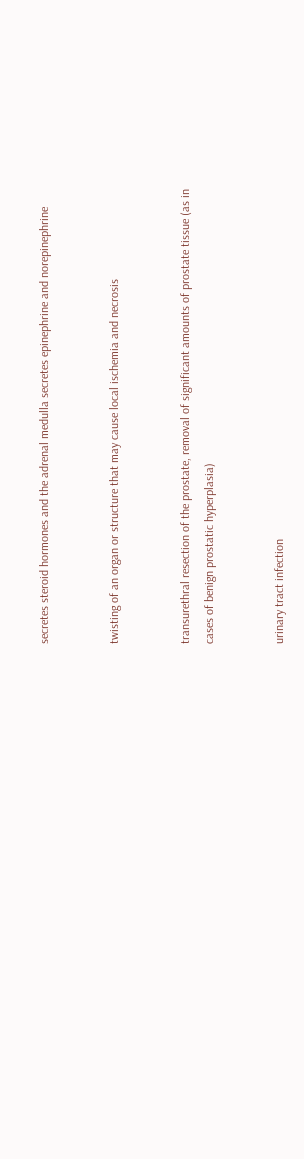secretes steroid hormones and the adrenal medulla secretes epinephrine and norepinephrine


twisting of an organ or structure that may cause local ischemia and necrosis


transurethral resection of the prostate, removal of significant amounts of prostate tissue (as in cases of benign prostatic hyperplasia)


urinary tract infection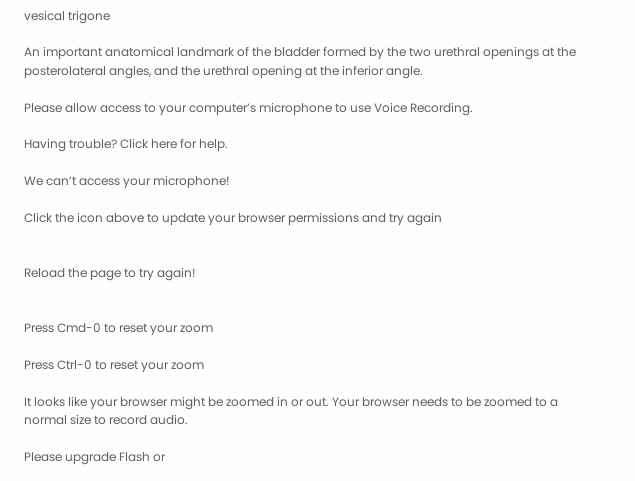vesical trigone

An important anatomical landmark of the bladder formed by the two urethral openings at the posterolateral angles, and the urethral opening at the inferior angle.

Please allow access to your computer’s microphone to use Voice Recording.

Having trouble? Click here for help.

We can’t access your microphone!

Click the icon above to update your browser permissions and try again


Reload the page to try again!


Press Cmd-0 to reset your zoom

Press Ctrl-0 to reset your zoom

It looks like your browser might be zoomed in or out. Your browser needs to be zoomed to a normal size to record audio.

Please upgrade Flash or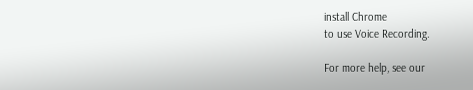install Chrome
to use Voice Recording.

For more help, see our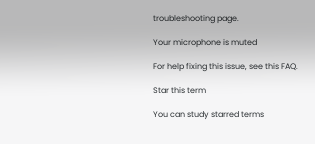troubleshooting page.

Your microphone is muted

For help fixing this issue, see this FAQ.

Star this term

You can study starred terms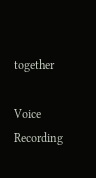together

Voice Recording